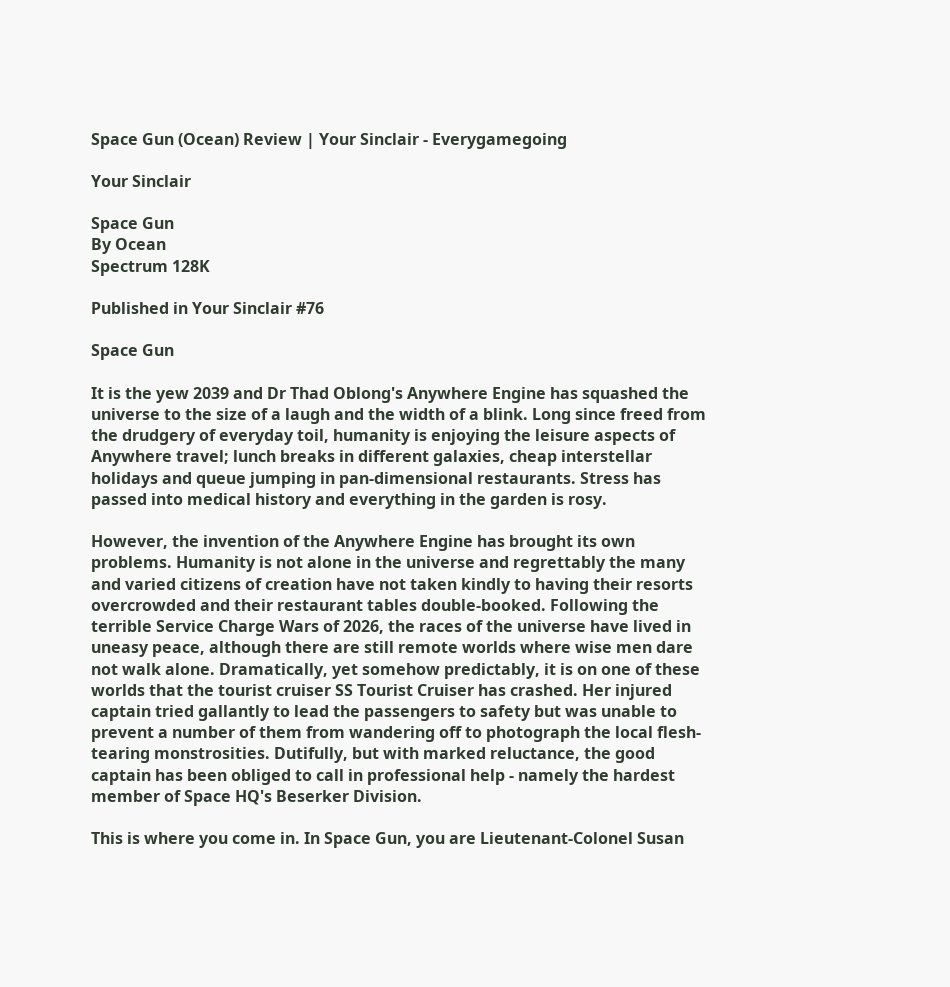Space Gun (Ocean) Review | Your Sinclair - Everygamegoing

Your Sinclair

Space Gun
By Ocean
Spectrum 128K

Published in Your Sinclair #76

Space Gun

It is the yew 2039 and Dr Thad Oblong's Anywhere Engine has squashed the universe to the size of a laugh and the width of a blink. Long since freed from the drudgery of everyday toil, humanity is enjoying the leisure aspects of Anywhere travel; lunch breaks in different galaxies, cheap interstellar holidays and queue jumping in pan-dimensional restaurants. Stress has passed into medical history and everything in the garden is rosy.

However, the invention of the Anywhere Engine has brought its own problems. Humanity is not alone in the universe and regrettably the many and varied citizens of creation have not taken kindly to having their resorts overcrowded and their restaurant tables double-booked. Following the terrible Service Charge Wars of 2026, the races of the universe have lived in uneasy peace, although there are still remote worlds where wise men dare not walk alone. Dramatically, yet somehow predictably, it is on one of these worlds that the tourist cruiser SS Tourist Cruiser has crashed. Her injured captain tried gallantly to lead the passengers to safety but was unable to prevent a number of them from wandering off to photograph the local flesh-tearing monstrosities. Dutifully, but with marked reluctance, the good captain has been obliged to call in professional help - namely the hardest member of Space HQ's Beserker Division.

This is where you come in. In Space Gun, you are Lieutenant-Colonel Susan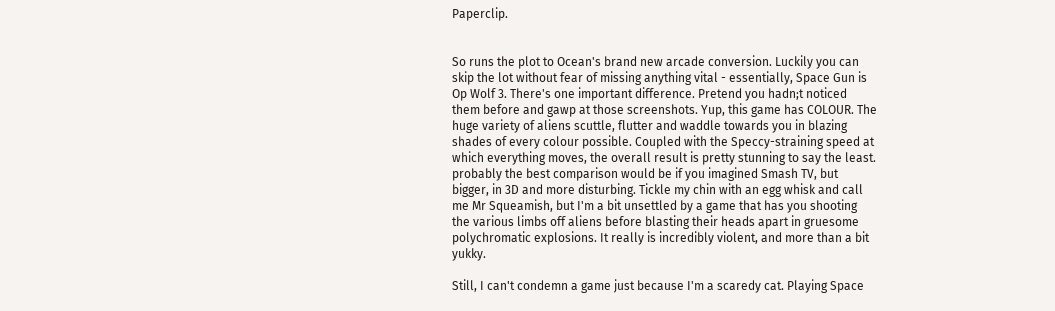Paperclip.


So runs the plot to Ocean's brand new arcade conversion. Luckily you can skip the lot without fear of missing anything vital - essentially, Space Gun is Op Wolf 3. There's one important difference. Pretend you hadn;t noticed them before and gawp at those screenshots. Yup, this game has COLOUR. The huge variety of aliens scuttle, flutter and waddle towards you in blazing shades of every colour possible. Coupled with the Speccy-straining speed at which everything moves, the overall result is pretty stunning to say the least. probably the best comparison would be if you imagined Smash TV, but bigger, in 3D and more disturbing. Tickle my chin with an egg whisk and call me Mr Squeamish, but I'm a bit unsettled by a game that has you shooting the various limbs off aliens before blasting their heads apart in gruesome polychromatic explosions. It really is incredibly violent, and more than a bit yukky.

Still, I can't condemn a game just because I'm a scaredy cat. Playing Space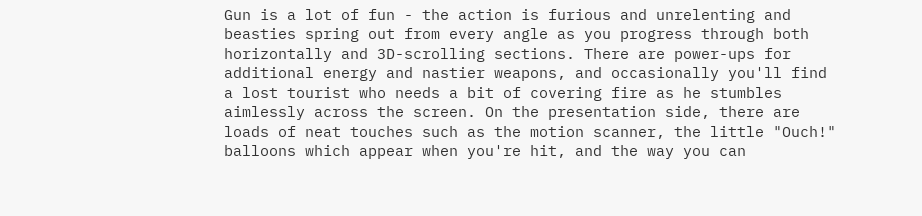Gun is a lot of fun - the action is furious and unrelenting and beasties spring out from every angle as you progress through both horizontally and 3D-scrolling sections. There are power-ups for additional energy and nastier weapons, and occasionally you'll find a lost tourist who needs a bit of covering fire as he stumbles aimlessly across the screen. On the presentation side, there are loads of neat touches such as the motion scanner, the little "Ouch!" balloons which appear when you're hit, and the way you can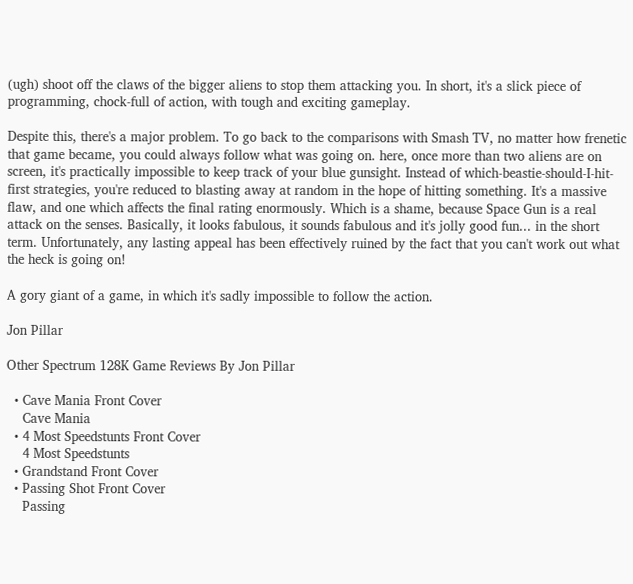(ugh) shoot off the claws of the bigger aliens to stop them attacking you. In short, it's a slick piece of programming, chock-full of action, with tough and exciting gameplay.

Despite this, there's a major problem. To go back to the comparisons with Smash TV, no matter how frenetic that game became, you could always follow what was going on. here, once more than two aliens are on screen, it's practically impossible to keep track of your blue gunsight. Instead of which-beastie-should-I-hit-first strategies, you're reduced to blasting away at random in the hope of hitting something. It's a massive flaw, and one which affects the final rating enormously. Which is a shame, because Space Gun is a real attack on the senses. Basically, it looks fabulous, it sounds fabulous and it's jolly good fun... in the short term. Unfortunately, any lasting appeal has been effectively ruined by the fact that you can't work out what the heck is going on!

A gory giant of a game, in which it's sadly impossible to follow the action.

Jon Pillar

Other Spectrum 128K Game Reviews By Jon Pillar

  • Cave Mania Front Cover
    Cave Mania
  • 4 Most Speedstunts Front Cover
    4 Most Speedstunts
  • Grandstand Front Cover
  • Passing Shot Front Cover
    Passing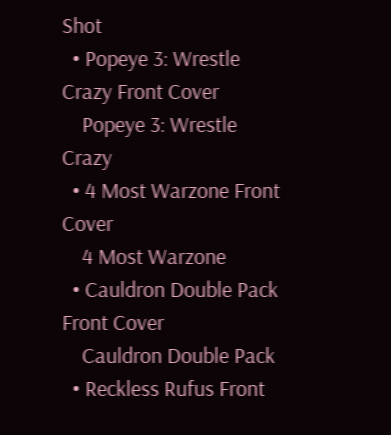Shot
  • Popeye 3: Wrestle Crazy Front Cover
    Popeye 3: Wrestle Crazy
  • 4 Most Warzone Front Cover
    4 Most Warzone
  • Cauldron Double Pack Front Cover
    Cauldron Double Pack
  • Reckless Rufus Front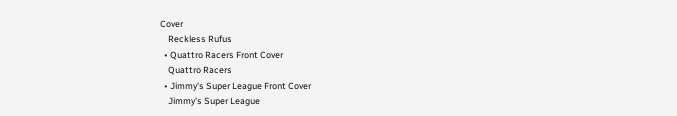Cover
    Reckless Rufus
  • Quattro Racers Front Cover
    Quattro Racers
  • Jimmy's Super League Front Cover
    Jimmy's Super League